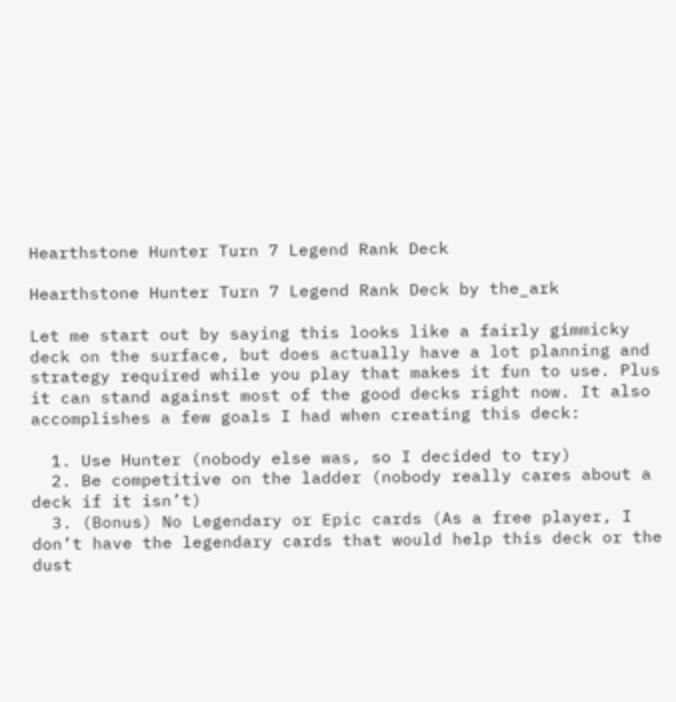Hearthstone Hunter Turn 7 Legend Rank Deck

Hearthstone Hunter Turn 7 Legend Rank Deck by the_ark

Let me start out by saying this looks like a fairly gimmicky deck on the surface, but does actually have a lot planning and strategy required while you play that makes it fun to use. Plus it can stand against most of the good decks right now. It also accomplishes a few goals I had when creating this deck:

  1. Use Hunter (nobody else was, so I decided to try)
  2. Be competitive on the ladder (nobody really cares about a deck if it isn’t)
  3. (Bonus) No Legendary or Epic cards (As a free player, I don’t have the legendary cards that would help this deck or the dust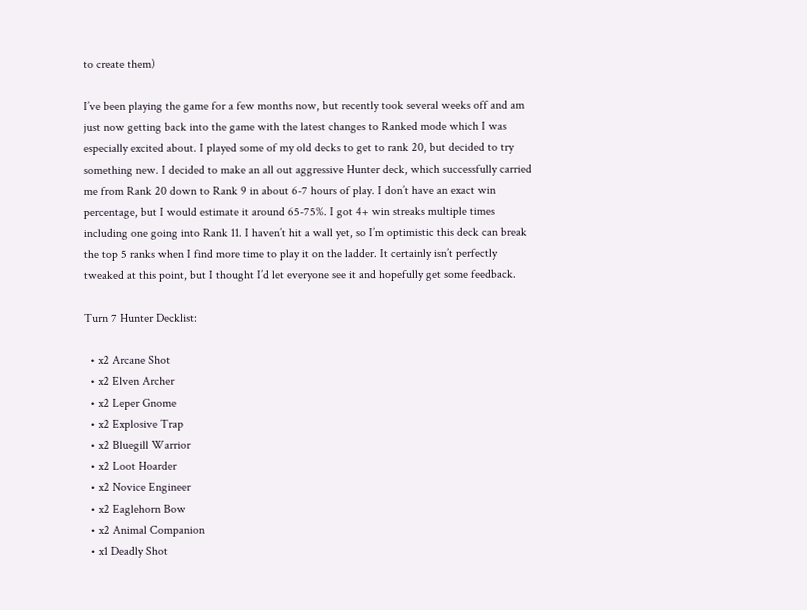to create them)

I’ve been playing the game for a few months now, but recently took several weeks off and am just now getting back into the game with the latest changes to Ranked mode which I was especially excited about. I played some of my old decks to get to rank 20, but decided to try something new. I decided to make an all out aggressive Hunter deck, which successfully carried me from Rank 20 down to Rank 9 in about 6-7 hours of play. I don’t have an exact win percentage, but I would estimate it around 65-75%. I got 4+ win streaks multiple times including one going into Rank 11. I haven’t hit a wall yet, so I’m optimistic this deck can break the top 5 ranks when I find more time to play it on the ladder. It certainly isn’t perfectly tweaked at this point, but I thought I’d let everyone see it and hopefully get some feedback.

Turn 7 Hunter Decklist:

  • x2 Arcane Shot
  • x2 Elven Archer
  • x2 Leper Gnome
  • x2 Explosive Trap
  • x2 Bluegill Warrior
  • x2 Loot Hoarder
  • x2 Novice Engineer
  • x2 Eaglehorn Bow
  • x2 Animal Companion
  • x1 Deadly Shot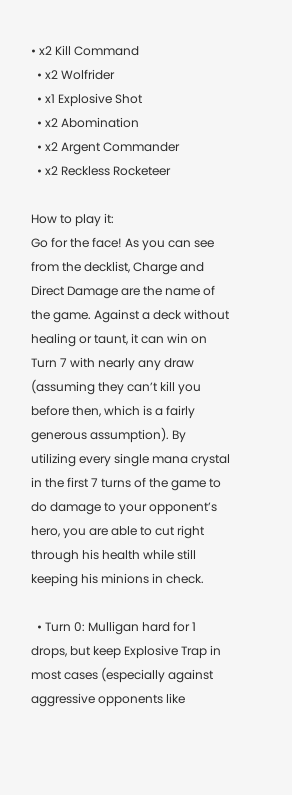• x2 Kill Command
  • x2 Wolfrider
  • x1 Explosive Shot
  • x2 Abomination
  • x2 Argent Commander
  • x2 Reckless Rocketeer

How to play it:
Go for the face! As you can see from the decklist, Charge and Direct Damage are the name of the game. Against a deck without healing or taunt, it can win on Turn 7 with nearly any draw (assuming they can’t kill you before then, which is a fairly generous assumption). By utilizing every single mana crystal in the first 7 turns of the game to do damage to your opponent’s hero, you are able to cut right through his health while still keeping his minions in check.

  • Turn 0: Mulligan hard for 1 drops, but keep Explosive Trap in most cases (especially against aggressive opponents like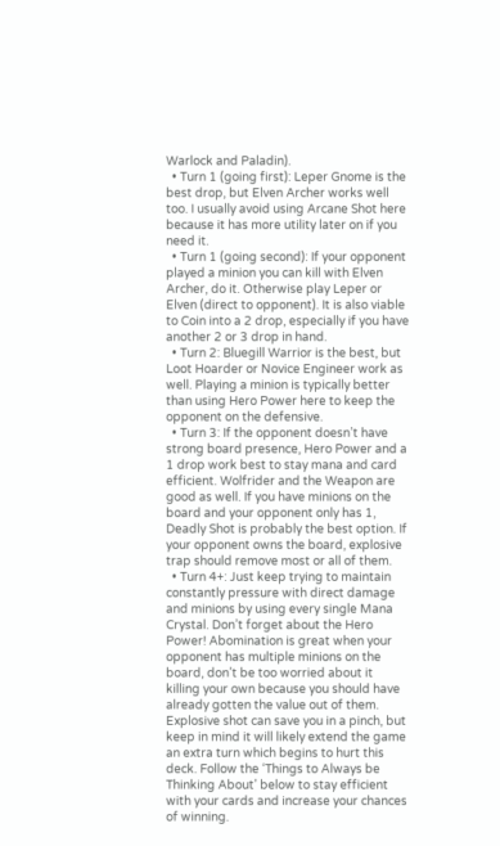Warlock and Paladin).
  • Turn 1 (going first): Leper Gnome is the best drop, but Elven Archer works well too. I usually avoid using Arcane Shot here because it has more utility later on if you need it.
  • Turn 1 (going second): If your opponent played a minion you can kill with Elven Archer, do it. Otherwise play Leper or Elven (direct to opponent). It is also viable to Coin into a 2 drop, especially if you have another 2 or 3 drop in hand.
  • Turn 2: Bluegill Warrior is the best, but Loot Hoarder or Novice Engineer work as well. Playing a minion is typically better than using Hero Power here to keep the opponent on the defensive.
  • Turn 3: If the opponent doesn’t have strong board presence, Hero Power and a 1 drop work best to stay mana and card efficient. Wolfrider and the Weapon are good as well. If you have minions on the board and your opponent only has 1, Deadly Shot is probably the best option. If your opponent owns the board, explosive trap should remove most or all of them.
  • Turn 4+: Just keep trying to maintain constantly pressure with direct damage and minions by using every single Mana Crystal. Don’t forget about the Hero Power! Abomination is great when your opponent has multiple minions on the board, don’t be too worried about it killing your own because you should have already gotten the value out of them. Explosive shot can save you in a pinch, but keep in mind it will likely extend the game an extra turn which begins to hurt this deck. Follow the ‘Things to Always be Thinking About’ below to stay efficient with your cards and increase your chances of winning.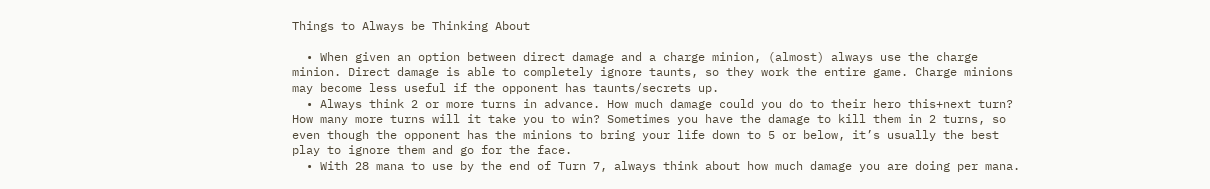Things to Always be Thinking About

  • When given an option between direct damage and a charge minion, (almost) always use the charge minion. Direct damage is able to completely ignore taunts, so they work the entire game. Charge minions may become less useful if the opponent has taunts/secrets up.
  • Always think 2 or more turns in advance. How much damage could you do to their hero this+next turn? How many more turns will it take you to win? Sometimes you have the damage to kill them in 2 turns, so even though the opponent has the minions to bring your life down to 5 or below, it’s usually the best play to ignore them and go for the face.
  • With 28 mana to use by the end of Turn 7, always think about how much damage you are doing per mana.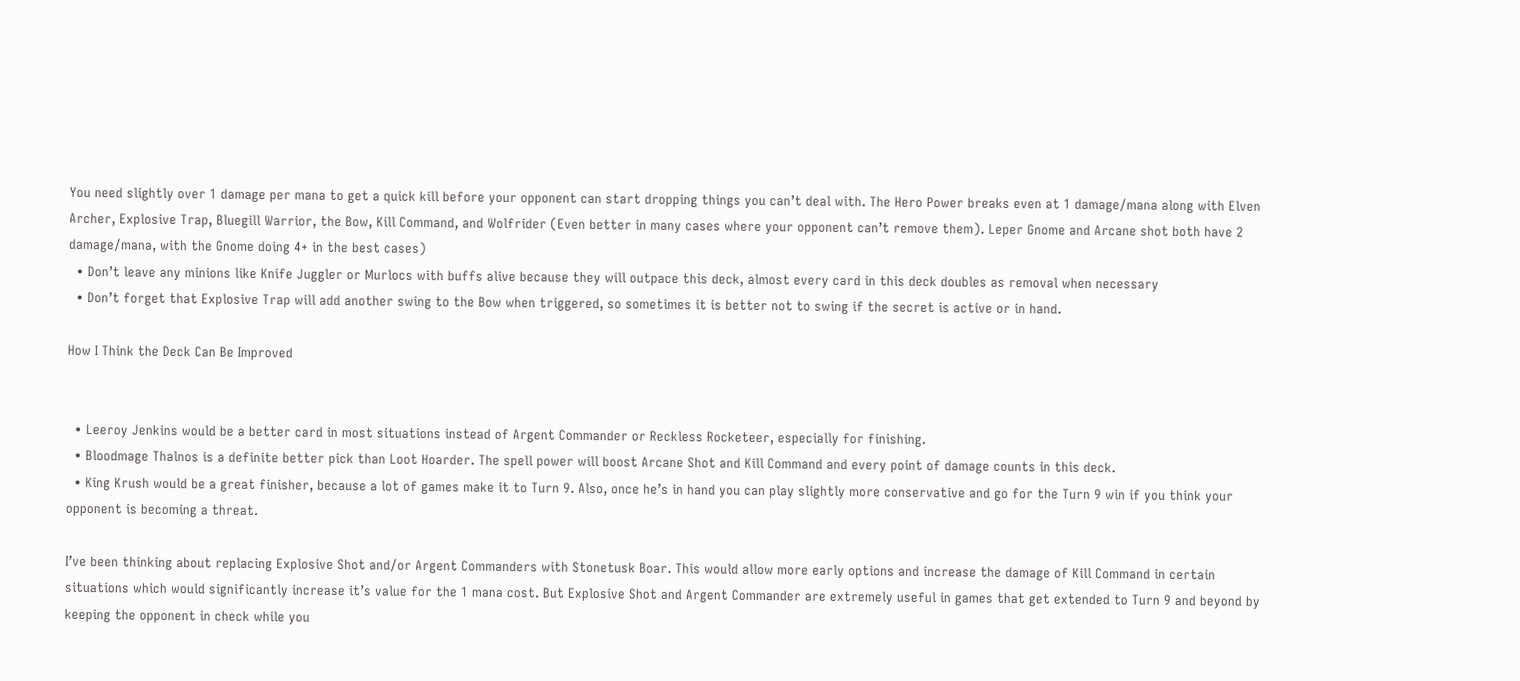You need slightly over 1 damage per mana to get a quick kill before your opponent can start dropping things you can’t deal with. The Hero Power breaks even at 1 damage/mana along with Elven Archer, Explosive Trap, Bluegill Warrior, the Bow, Kill Command, and Wolfrider (Even better in many cases where your opponent can’t remove them). Leper Gnome and Arcane shot both have 2 damage/mana, with the Gnome doing 4+ in the best cases)
  • Don’t leave any minions like Knife Juggler or Murlocs with buffs alive because they will outpace this deck, almost every card in this deck doubles as removal when necessary
  • Don’t forget that Explosive Trap will add another swing to the Bow when triggered, so sometimes it is better not to swing if the secret is active or in hand.

How I Think the Deck Can Be Improved


  • Leeroy Jenkins would be a better card in most situations instead of Argent Commander or Reckless Rocketeer, especially for finishing.
  • Bloodmage Thalnos is a definite better pick than Loot Hoarder. The spell power will boost Arcane Shot and Kill Command and every point of damage counts in this deck.
  • King Krush would be a great finisher, because a lot of games make it to Turn 9. Also, once he’s in hand you can play slightly more conservative and go for the Turn 9 win if you think your opponent is becoming a threat.

I’ve been thinking about replacing Explosive Shot and/or Argent Commanders with Stonetusk Boar. This would allow more early options and increase the damage of Kill Command in certain situations which would significantly increase it’s value for the 1 mana cost. But Explosive Shot and Argent Commander are extremely useful in games that get extended to Turn 9 and beyond by keeping the opponent in check while you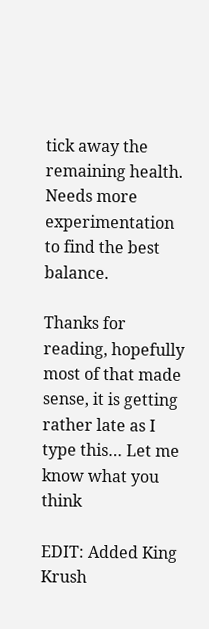tick away the remaining health. Needs more experimentation to find the best balance.

Thanks for reading, hopefully most of that made sense, it is getting rather late as I type this… Let me know what you think

EDIT: Added King Krush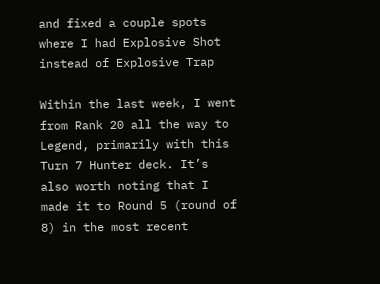and fixed a couple spots where I had Explosive Shot instead of Explosive Trap

Within the last week, I went from Rank 20 all the way to Legend, primarily with this Turn 7 Hunter deck. It’s also worth noting that I made it to Round 5 (round of 8) in the most recent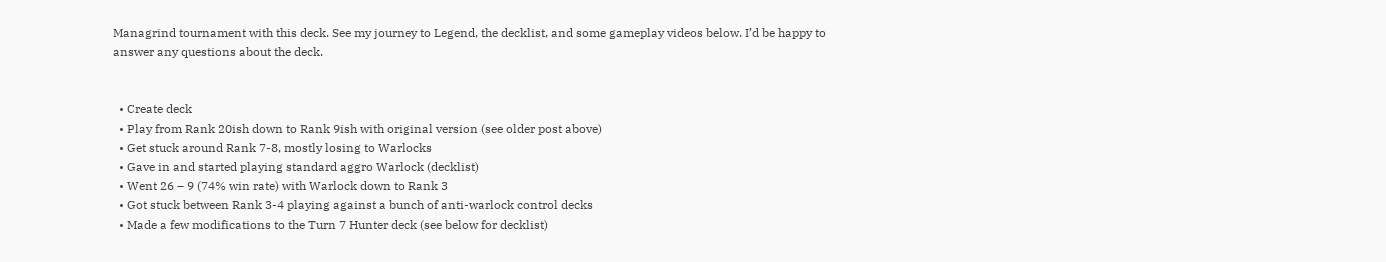Managrind tournament with this deck. See my journey to Legend, the decklist, and some gameplay videos below. I’d be happy to answer any questions about the deck.


  • Create deck
  • Play from Rank 20ish down to Rank 9ish with original version (see older post above)
  • Get stuck around Rank 7-8, mostly losing to Warlocks
  • Gave in and started playing standard aggro Warlock (decklist)
  • Went 26 – 9 (74% win rate) with Warlock down to Rank 3
  • Got stuck between Rank 3-4 playing against a bunch of anti-warlock control decks
  • Made a few modifications to the Turn 7 Hunter deck (see below for decklist)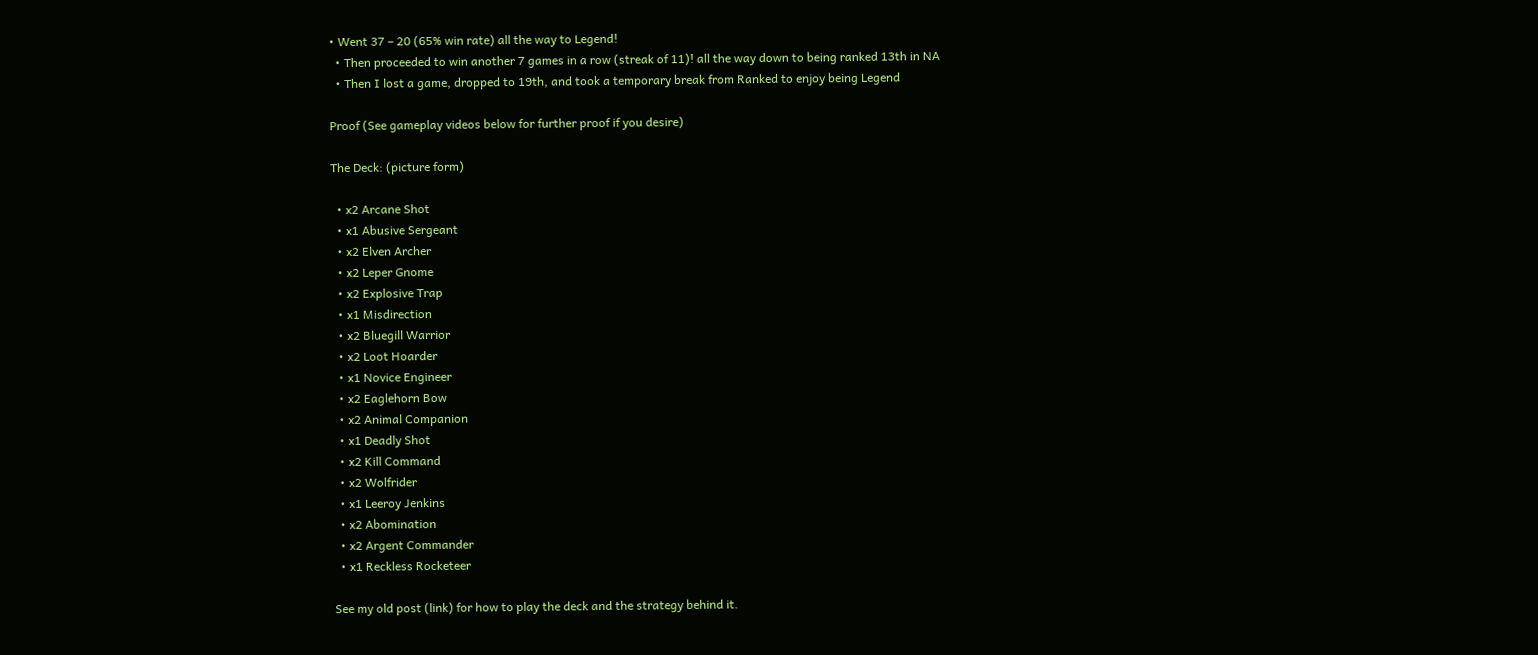• Went 37 – 20 (65% win rate) all the way to Legend!
  • Then proceeded to win another 7 games in a row (streak of 11)! all the way down to being ranked 13th in NA
  • Then I lost a game, dropped to 19th, and took a temporary break from Ranked to enjoy being Legend

Proof (See gameplay videos below for further proof if you desire)

The Deck: (picture form)

  • x2 Arcane Shot
  • x1 Abusive Sergeant
  • x2 Elven Archer
  • x2 Leper Gnome
  • x2 Explosive Trap
  • x1 Misdirection
  • x2 Bluegill Warrior
  • x2 Loot Hoarder
  • x1 Novice Engineer
  • x2 Eaglehorn Bow
  • x2 Animal Companion
  • x1 Deadly Shot
  • x2 Kill Command
  • x2 Wolfrider
  • x1 Leeroy Jenkins
  • x2 Abomination
  • x2 Argent Commander
  • x1 Reckless Rocketeer

See my old post (link) for how to play the deck and the strategy behind it.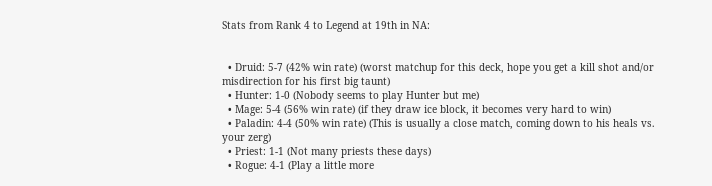Stats from Rank 4 to Legend at 19th in NA:


  • Druid: 5-7 (42% win rate) (worst matchup for this deck, hope you get a kill shot and/or misdirection for his first big taunt)
  • Hunter: 1-0 (Nobody seems to play Hunter but me)
  • Mage: 5-4 (56% win rate) (if they draw ice block, it becomes very hard to win)
  • Paladin: 4-4 (50% win rate) (This is usually a close match, coming down to his heals vs. your zerg)
  • Priest: 1-1 (Not many priests these days)
  • Rogue: 4-1 (Play a little more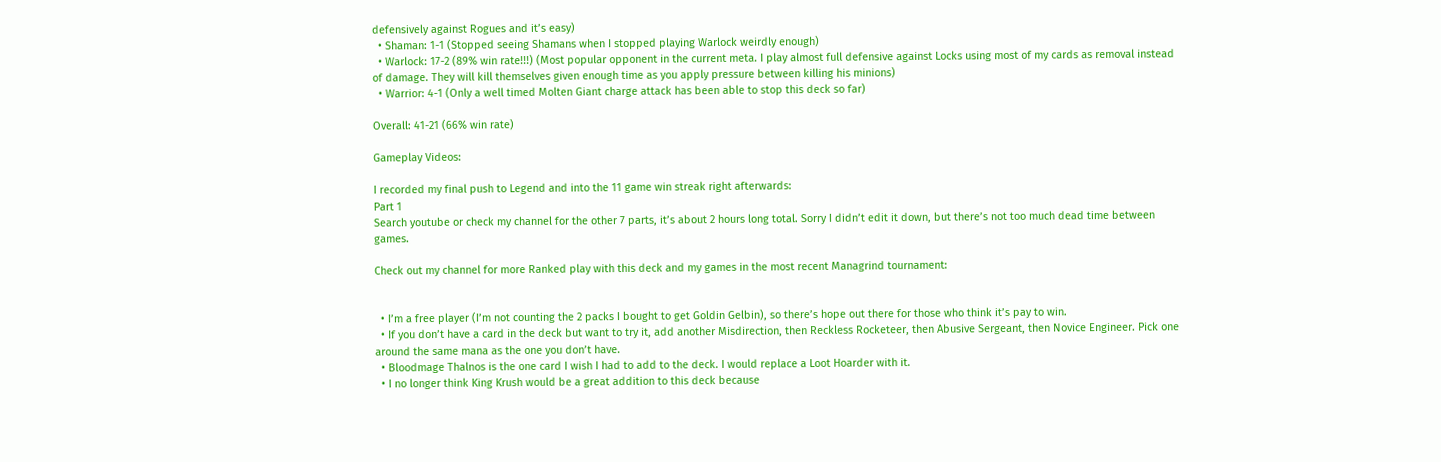defensively against Rogues and it’s easy)
  • Shaman: 1-1 (Stopped seeing Shamans when I stopped playing Warlock weirdly enough)
  • Warlock: 17-2 (89% win rate!!!) (Most popular opponent in the current meta. I play almost full defensive against Locks using most of my cards as removal instead of damage. They will kill themselves given enough time as you apply pressure between killing his minions)
  • Warrior: 4-1 (Only a well timed Molten Giant charge attack has been able to stop this deck so far)

Overall: 41-21 (66% win rate)

Gameplay Videos:

I recorded my final push to Legend and into the 11 game win streak right afterwards:
Part 1
Search youtube or check my channel for the other 7 parts, it’s about 2 hours long total. Sorry I didn’t edit it down, but there’s not too much dead time between games.

Check out my channel for more Ranked play with this deck and my games in the most recent Managrind tournament:


  • I’m a free player (I’m not counting the 2 packs I bought to get Goldin Gelbin), so there’s hope out there for those who think it’s pay to win.
  • If you don’t have a card in the deck but want to try it, add another Misdirection, then Reckless Rocketeer, then Abusive Sergeant, then Novice Engineer. Pick one around the same mana as the one you don’t have.
  • Bloodmage Thalnos is the one card I wish I had to add to the deck. I would replace a Loot Hoarder with it.
  • I no longer think King Krush would be a great addition to this deck because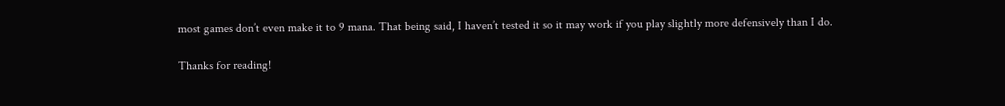most games don’t even make it to 9 mana. That being said, I haven’t tested it so it may work if you play slightly more defensively than I do.

Thanks for reading!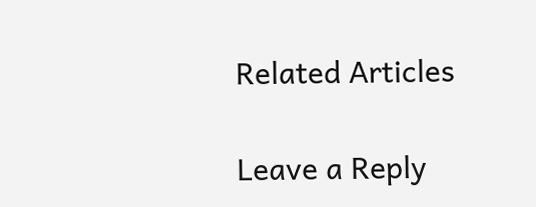Related Articles

Leave a Reply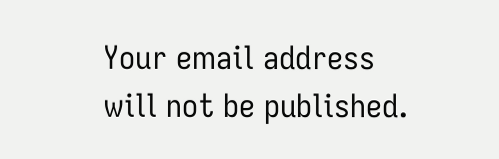Your email address will not be published.